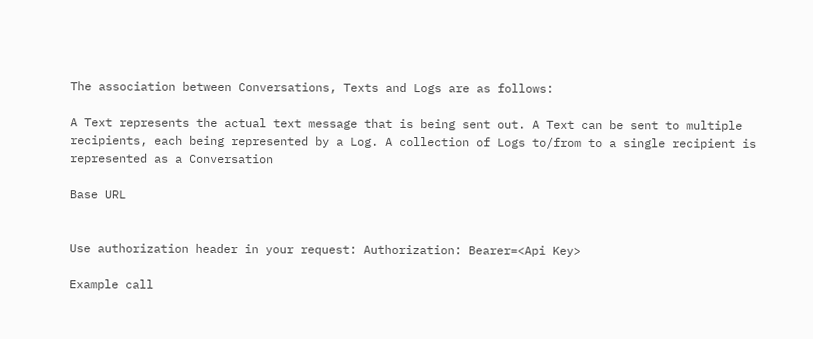The association between Conversations, Texts and Logs are as follows:

A Text represents the actual text message that is being sent out. A Text can be sent to multiple recipients, each being represented by a Log. A collection of Logs to/from to a single recipient is represented as a Conversation

Base URL


Use authorization header in your request: Authorization: Bearer=<Api Key>

Example call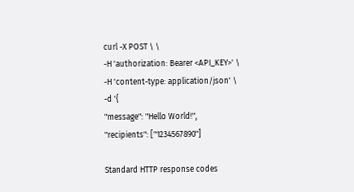curl -X POST \ \
-H 'authorization: Bearer <API_KEY>' \
-H 'content-type: application/json' \
-d '{
"message": "Hello World!",
"recipients": ["1234567890"]

Standard HTTP response codes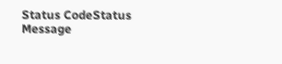Status CodeStatus Message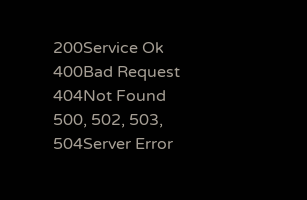200Service Ok
400Bad Request
404Not Found
500, 502, 503, 504Server Error